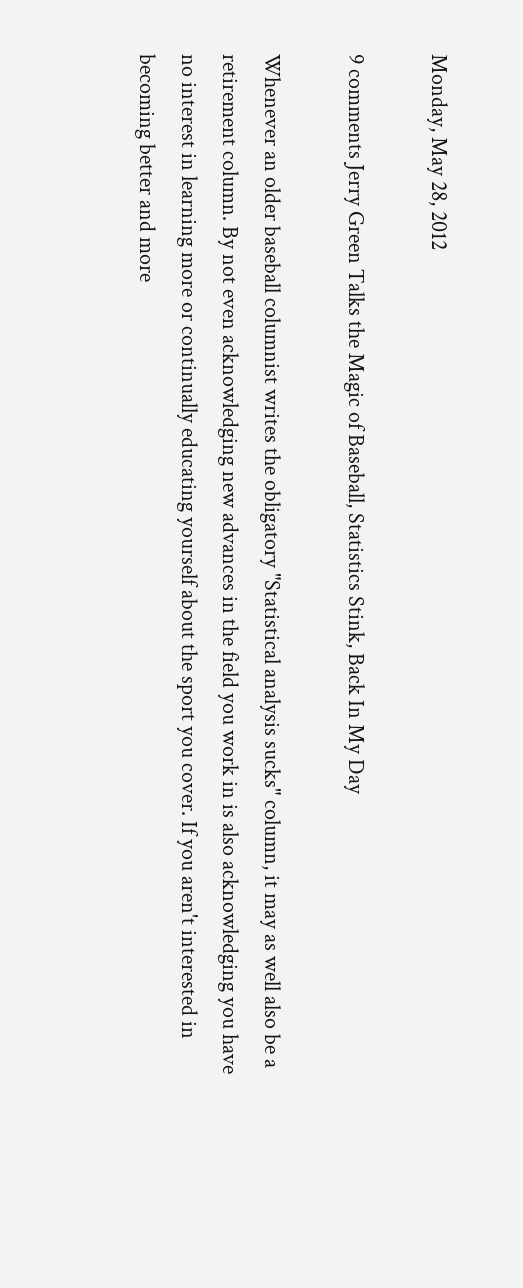Monday, May 28, 2012

9 comments Jerry Green Talks the Magic of Baseball, Statistics Stink, Back In My Day

Whenever an older baseball columnist writes the obligatory "Statistical analysis sucks" column, it may as well also be a retirement column. By not even acknowledging new advances in the field you work in is also acknowledging you have no interest in learning more or continually educating yourself about the sport you cover. If you aren't interested in becoming better and more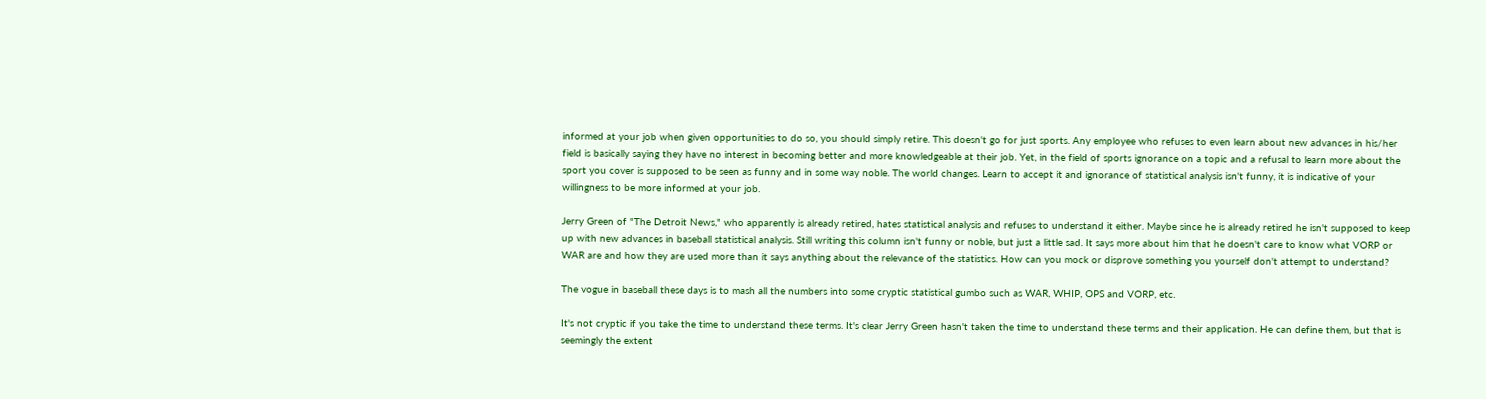informed at your job when given opportunities to do so, you should simply retire. This doesn't go for just sports. Any employee who refuses to even learn about new advances in his/her field is basically saying they have no interest in becoming better and more knowledgeable at their job. Yet, in the field of sports ignorance on a topic and a refusal to learn more about the sport you cover is supposed to be seen as funny and in some way noble. The world changes. Learn to accept it and ignorance of statistical analysis isn't funny, it is indicative of your willingness to be more informed at your job.

Jerry Green of "The Detroit News," who apparently is already retired, hates statistical analysis and refuses to understand it either. Maybe since he is already retired he isn't supposed to keep up with new advances in baseball statistical analysis. Still writing this column isn't funny or noble, but just a little sad. It says more about him that he doesn't care to know what VORP or WAR are and how they are used more than it says anything about the relevance of the statistics. How can you mock or disprove something you yourself don't attempt to understand?

The vogue in baseball these days is to mash all the numbers into some cryptic statistical gumbo such as WAR, WHIP, OPS and VORP, etc.

It's not cryptic if you take the time to understand these terms. It's clear Jerry Green hasn't taken the time to understand these terms and their application. He can define them, but that is seemingly the extent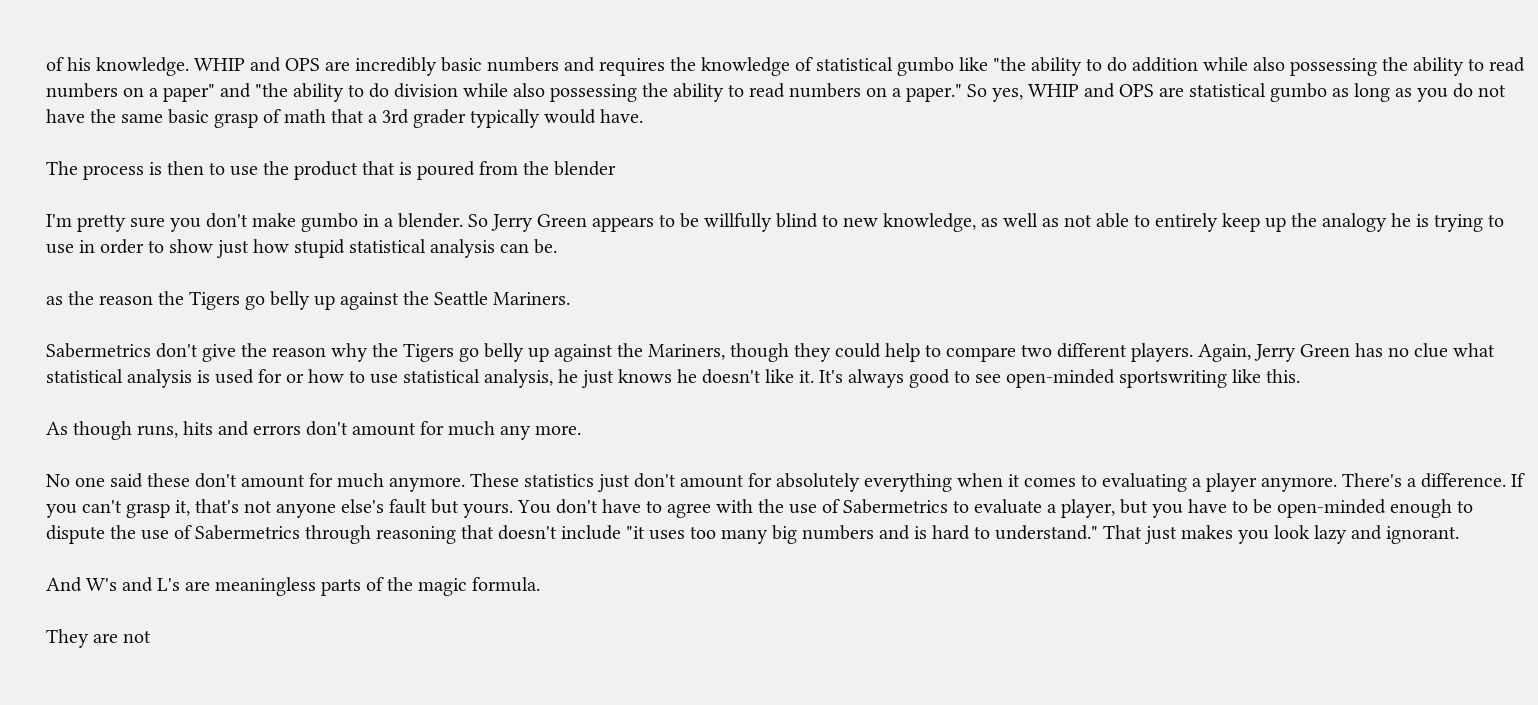of his knowledge. WHIP and OPS are incredibly basic numbers and requires the knowledge of statistical gumbo like "the ability to do addition while also possessing the ability to read numbers on a paper" and "the ability to do division while also possessing the ability to read numbers on a paper." So yes, WHIP and OPS are statistical gumbo as long as you do not have the same basic grasp of math that a 3rd grader typically would have.

The process is then to use the product that is poured from the blender

I'm pretty sure you don't make gumbo in a blender. So Jerry Green appears to be willfully blind to new knowledge, as well as not able to entirely keep up the analogy he is trying to use in order to show just how stupid statistical analysis can be.

as the reason the Tigers go belly up against the Seattle Mariners.

Sabermetrics don't give the reason why the Tigers go belly up against the Mariners, though they could help to compare two different players. Again, Jerry Green has no clue what statistical analysis is used for or how to use statistical analysis, he just knows he doesn't like it. It's always good to see open-minded sportswriting like this.

As though runs, hits and errors don't amount for much any more.

No one said these don't amount for much anymore. These statistics just don't amount for absolutely everything when it comes to evaluating a player anymore. There's a difference. If you can't grasp it, that's not anyone else's fault but yours. You don't have to agree with the use of Sabermetrics to evaluate a player, but you have to be open-minded enough to dispute the use of Sabermetrics through reasoning that doesn't include "it uses too many big numbers and is hard to understand." That just makes you look lazy and ignorant.

And W's and L's are meaningless parts of the magic formula.

They are not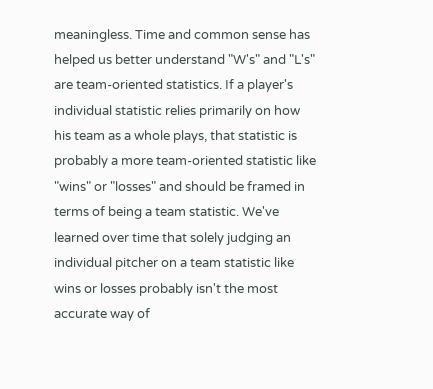meaningless. Time and common sense has helped us better understand "W's" and "L's" are team-oriented statistics. If a player's individual statistic relies primarily on how his team as a whole plays, that statistic is probably a more team-oriented statistic like "wins" or "losses" and should be framed in terms of being a team statistic. We've learned over time that solely judging an individual pitcher on a team statistic like wins or losses probably isn't the most accurate way of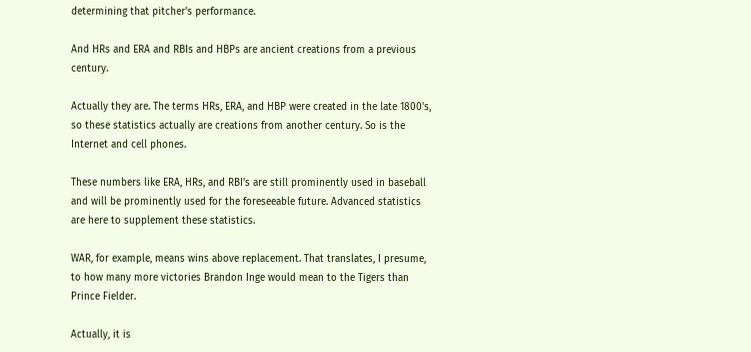determining that pitcher's performance.

And HRs and ERA and RBIs and HBPs are ancient creations from a previous century.

Actually they are. The terms HRs, ERA, and HBP were created in the late 1800's, so these statistics actually are creations from another century. So is the Internet and cell phones.

These numbers like ERA, HRs, and RBI's are still prominently used in baseball and will be prominently used for the foreseeable future. Advanced statistics are here to supplement these statistics.

WAR, for example, means wins above replacement. That translates, I presume, to how many more victories Brandon Inge would mean to the Tigers than Prince Fielder.

Actually, it is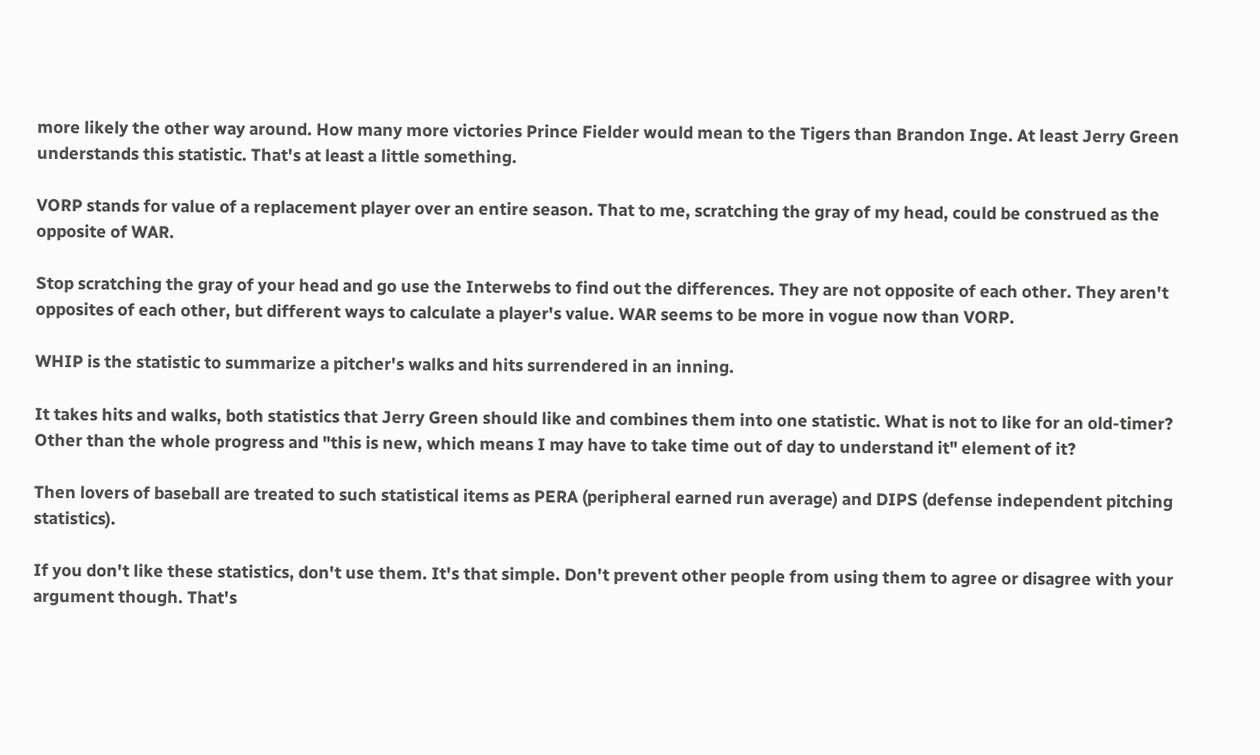more likely the other way around. How many more victories Prince Fielder would mean to the Tigers than Brandon Inge. At least Jerry Green understands this statistic. That's at least a little something.

VORP stands for value of a replacement player over an entire season. That to me, scratching the gray of my head, could be construed as the opposite of WAR.

Stop scratching the gray of your head and go use the Interwebs to find out the differences. They are not opposite of each other. They aren't opposites of each other, but different ways to calculate a player's value. WAR seems to be more in vogue now than VORP.

WHIP is the statistic to summarize a pitcher's walks and hits surrendered in an inning.

It takes hits and walks, both statistics that Jerry Green should like and combines them into one statistic. What is not to like for an old-timer? Other than the whole progress and "this is new, which means I may have to take time out of day to understand it" element of it?

Then lovers of baseball are treated to such statistical items as PERA (peripheral earned run average) and DIPS (defense independent pitching statistics).

If you don't like these statistics, don't use them. It's that simple. Don't prevent other people from using them to agree or disagree with your argument though. That's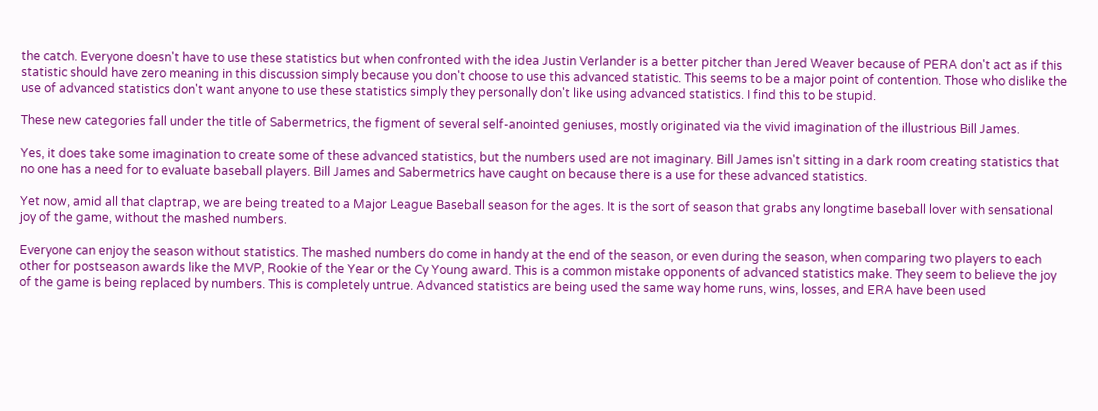the catch. Everyone doesn't have to use these statistics but when confronted with the idea Justin Verlander is a better pitcher than Jered Weaver because of PERA don't act as if this statistic should have zero meaning in this discussion simply because you don't choose to use this advanced statistic. This seems to be a major point of contention. Those who dislike the use of advanced statistics don't want anyone to use these statistics simply they personally don't like using advanced statistics. I find this to be stupid.

These new categories fall under the title of Sabermetrics, the figment of several self-anointed geniuses, mostly originated via the vivid imagination of the illustrious Bill James.

Yes, it does take some imagination to create some of these advanced statistics, but the numbers used are not imaginary. Bill James isn't sitting in a dark room creating statistics that no one has a need for to evaluate baseball players. Bill James and Sabermetrics have caught on because there is a use for these advanced statistics.

Yet now, amid all that claptrap, we are being treated to a Major League Baseball season for the ages. It is the sort of season that grabs any longtime baseball lover with sensational joy of the game, without the mashed numbers.

Everyone can enjoy the season without statistics. The mashed numbers do come in handy at the end of the season, or even during the season, when comparing two players to each other for postseason awards like the MVP, Rookie of the Year or the Cy Young award. This is a common mistake opponents of advanced statistics make. They seem to believe the joy of the game is being replaced by numbers. This is completely untrue. Advanced statistics are being used the same way home runs, wins, losses, and ERA have been used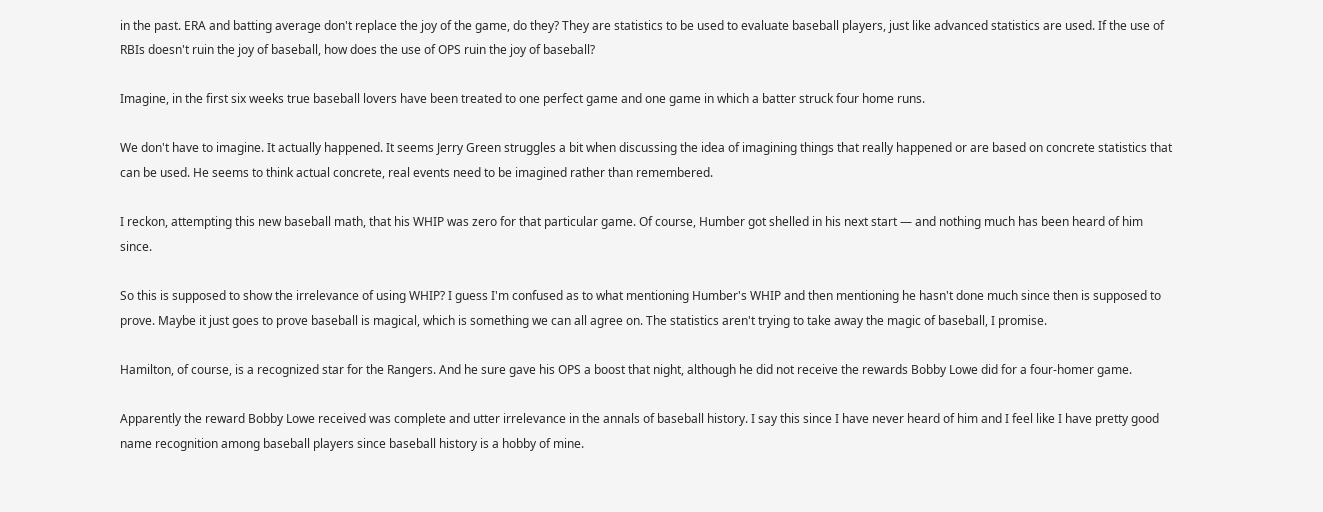in the past. ERA and batting average don't replace the joy of the game, do they? They are statistics to be used to evaluate baseball players, just like advanced statistics are used. If the use of RBIs doesn't ruin the joy of baseball, how does the use of OPS ruin the joy of baseball?

Imagine, in the first six weeks true baseball lovers have been treated to one perfect game and one game in which a batter struck four home runs.

We don't have to imagine. It actually happened. It seems Jerry Green struggles a bit when discussing the idea of imagining things that really happened or are based on concrete statistics that can be used. He seems to think actual concrete, real events need to be imagined rather than remembered.

I reckon, attempting this new baseball math, that his WHIP was zero for that particular game. Of course, Humber got shelled in his next start — and nothing much has been heard of him since.

So this is supposed to show the irrelevance of using WHIP? I guess I'm confused as to what mentioning Humber's WHIP and then mentioning he hasn't done much since then is supposed to prove. Maybe it just goes to prove baseball is magical, which is something we can all agree on. The statistics aren't trying to take away the magic of baseball, I promise.

Hamilton, of course, is a recognized star for the Rangers. And he sure gave his OPS a boost that night, although he did not receive the rewards Bobby Lowe did for a four-homer game.

Apparently the reward Bobby Lowe received was complete and utter irrelevance in the annals of baseball history. I say this since I have never heard of him and I feel like I have pretty good name recognition among baseball players since baseball history is a hobby of mine.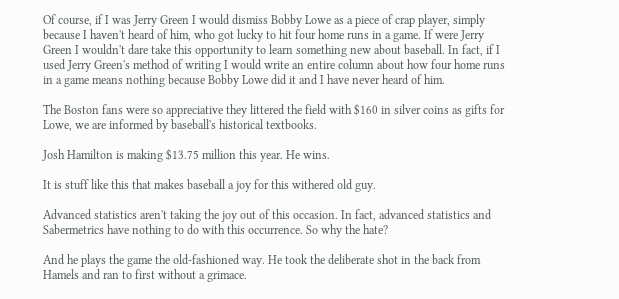Of course, if I was Jerry Green I would dismiss Bobby Lowe as a piece of crap player, simply because I haven't heard of him, who got lucky to hit four home runs in a game. If were Jerry Green I wouldn't dare take this opportunity to learn something new about baseball. In fact, if I used Jerry Green's method of writing I would write an entire column about how four home runs in a game means nothing because Bobby Lowe did it and I have never heard of him.

The Boston fans were so appreciative they littered the field with $160 in silver coins as gifts for Lowe, we are informed by baseball's historical textbooks.

Josh Hamilton is making $13.75 million this year. He wins.

It is stuff like this that makes baseball a joy for this withered old guy.

Advanced statistics aren't taking the joy out of this occasion. In fact, advanced statistics and Sabermetrics have nothing to do with this occurrence. So why the hate?

And he plays the game the old-fashioned way. He took the deliberate shot in the back from Hamels and ran to first without a grimace.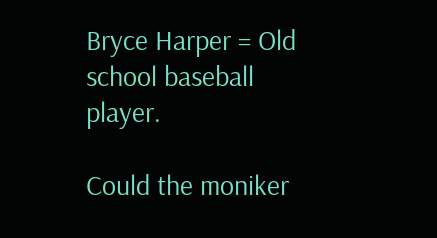Bryce Harper = Old school baseball player.

Could the moniker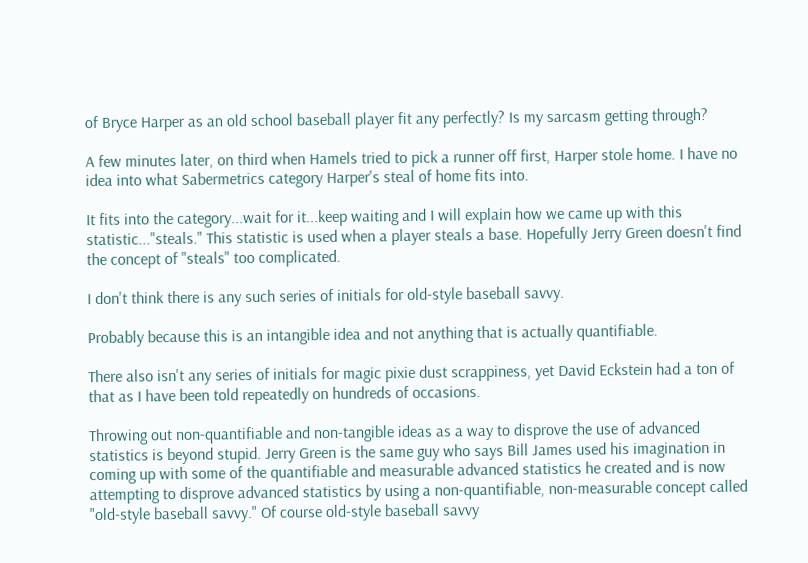of Bryce Harper as an old school baseball player fit any perfectly? Is my sarcasm getting through?

A few minutes later, on third when Hamels tried to pick a runner off first, Harper stole home. I have no idea into what Sabermetrics category Harper's steal of home fits into.

It fits into the category...wait for it...keep waiting and I will explain how we came up with this statistic..."steals." This statistic is used when a player steals a base. Hopefully Jerry Green doesn't find the concept of "steals" too complicated.

I don't think there is any such series of initials for old-style baseball savvy.

Probably because this is an intangible idea and not anything that is actually quantifiable.

There also isn't any series of initials for magic pixie dust scrappiness, yet David Eckstein had a ton of that as I have been told repeatedly on hundreds of occasions.

Throwing out non-quantifiable and non-tangible ideas as a way to disprove the use of advanced statistics is beyond stupid. Jerry Green is the same guy who says Bill James used his imagination in coming up with some of the quantifiable and measurable advanced statistics he created and is now attempting to disprove advanced statistics by using a non-quantifiable, non-measurable concept called "old-style baseball savvy." Of course old-style baseball savvy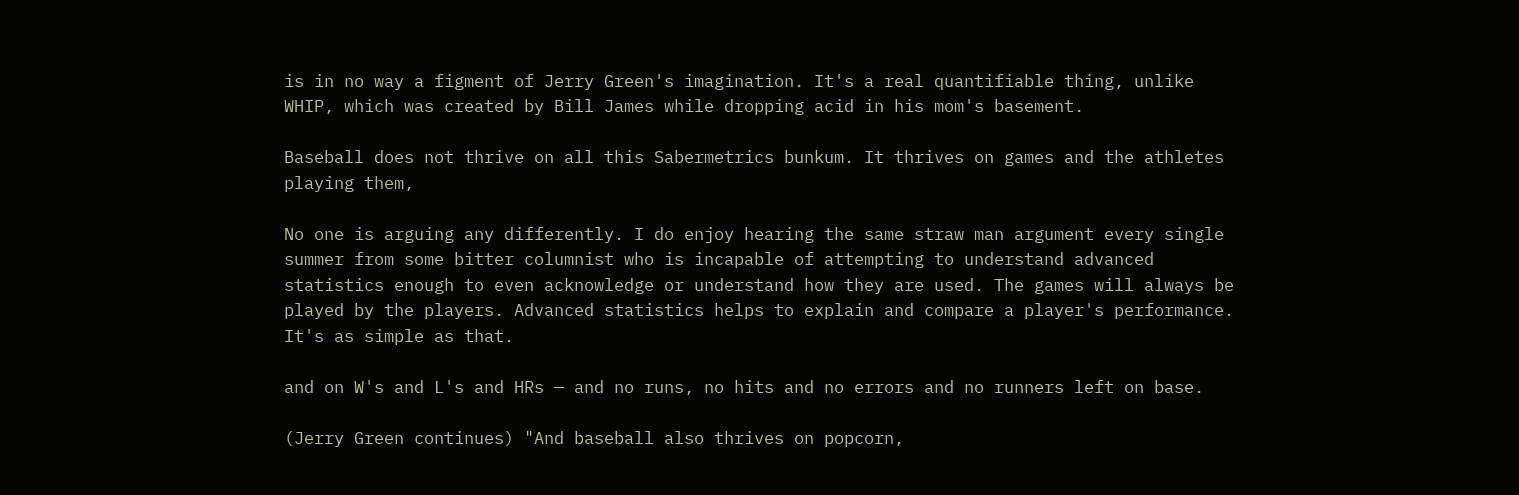is in no way a figment of Jerry Green's imagination. It's a real quantifiable thing, unlike WHIP, which was created by Bill James while dropping acid in his mom's basement.

Baseball does not thrive on all this Sabermetrics bunkum. It thrives on games and the athletes playing them,

No one is arguing any differently. I do enjoy hearing the same straw man argument every single summer from some bitter columnist who is incapable of attempting to understand advanced statistics enough to even acknowledge or understand how they are used. The games will always be played by the players. Advanced statistics helps to explain and compare a player's performance. It's as simple as that.

and on W's and L's and HRs — and no runs, no hits and no errors and no runners left on base.

(Jerry Green continues) "And baseball also thrives on popcorn,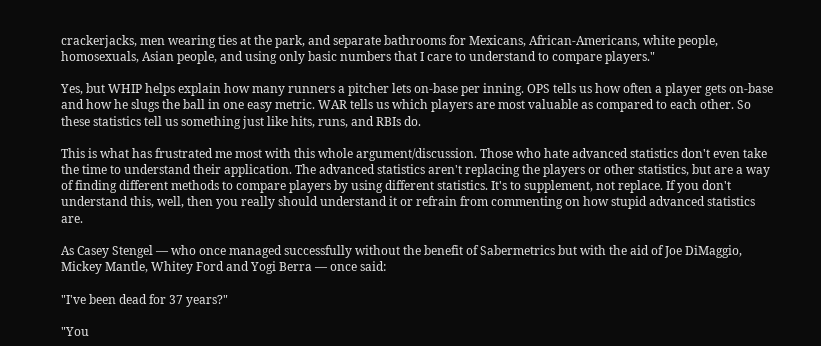crackerjacks, men wearing ties at the park, and separate bathrooms for Mexicans, African-Americans, white people, homosexuals, Asian people, and using only basic numbers that I care to understand to compare players."

Yes, but WHIP helps explain how many runners a pitcher lets on-base per inning. OPS tells us how often a player gets on-base and how he slugs the ball in one easy metric. WAR tells us which players are most valuable as compared to each other. So these statistics tell us something just like hits, runs, and RBIs do.

This is what has frustrated me most with this whole argument/discussion. Those who hate advanced statistics don't even take the time to understand their application. The advanced statistics aren't replacing the players or other statistics, but are a way of finding different methods to compare players by using different statistics. It's to supplement, not replace. If you don't understand this, well, then you really should understand it or refrain from commenting on how stupid advanced statistics are.

As Casey Stengel — who once managed successfully without the benefit of Sabermetrics but with the aid of Joe DiMaggio, Mickey Mantle, Whitey Ford and Yogi Berra — once said:

"I've been dead for 37 years?"

"You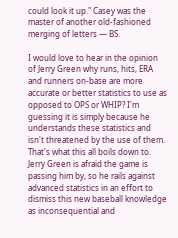could look it up." Casey was the master of another old-fashioned merging of letters — BS.

I would love to hear in the opinion of Jerry Green why runs, hits, ERA and runners on-base are more accurate or better statistics to use as opposed to OPS or WHIP? I'm guessing it is simply because he understands these statistics and isn't threatened by the use of them. That's what this all boils down to. Jerry Green is afraid the game is passing him by, so he rails against advanced statistics in an effort to dismiss this new baseball knowledge as inconsequential and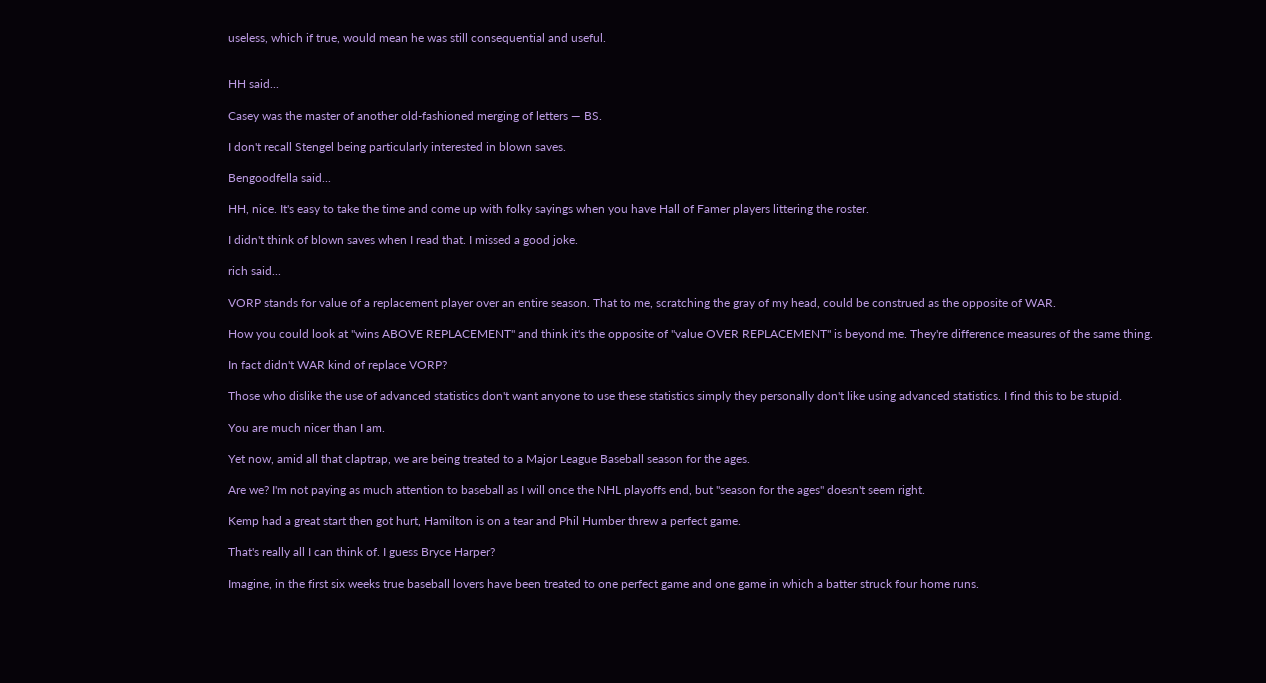useless, which if true, would mean he was still consequential and useful.


HH said...

Casey was the master of another old-fashioned merging of letters — BS.

I don't recall Stengel being particularly interested in blown saves.

Bengoodfella said...

HH, nice. It's easy to take the time and come up with folky sayings when you have Hall of Famer players littering the roster.

I didn't think of blown saves when I read that. I missed a good joke.

rich said...

VORP stands for value of a replacement player over an entire season. That to me, scratching the gray of my head, could be construed as the opposite of WAR.

How you could look at "wins ABOVE REPLACEMENT" and think it's the opposite of "value OVER REPLACEMENT" is beyond me. They're difference measures of the same thing.

In fact didn't WAR kind of replace VORP?

Those who dislike the use of advanced statistics don't want anyone to use these statistics simply they personally don't like using advanced statistics. I find this to be stupid.

You are much nicer than I am.

Yet now, amid all that claptrap, we are being treated to a Major League Baseball season for the ages.

Are we? I'm not paying as much attention to baseball as I will once the NHL playoffs end, but "season for the ages" doesn't seem right.

Kemp had a great start then got hurt, Hamilton is on a tear and Phil Humber threw a perfect game.

That's really all I can think of. I guess Bryce Harper?

Imagine, in the first six weeks true baseball lovers have been treated to one perfect game and one game in which a batter struck four home runs.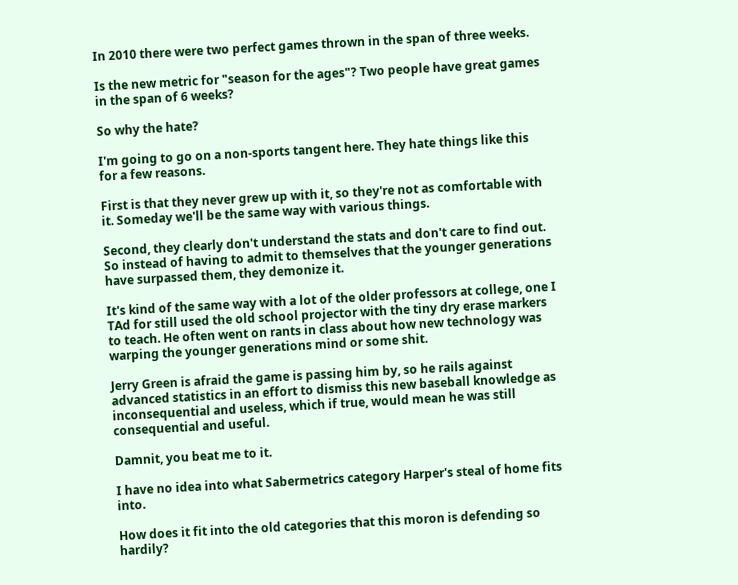In 2010 there were two perfect games thrown in the span of three weeks.

Is the new metric for "season for the ages"? Two people have great games in the span of 6 weeks?

So why the hate?

I'm going to go on a non-sports tangent here. They hate things like this for a few reasons.

First is that they never grew up with it, so they're not as comfortable with it. Someday we'll be the same way with various things.

Second, they clearly don't understand the stats and don't care to find out. So instead of having to admit to themselves that the younger generations have surpassed them, they demonize it.

It's kind of the same way with a lot of the older professors at college, one I TAd for still used the old school projector with the tiny dry erase markers to teach. He often went on rants in class about how new technology was warping the younger generations mind or some shit.

Jerry Green is afraid the game is passing him by, so he rails against advanced statistics in an effort to dismiss this new baseball knowledge as inconsequential and useless, which if true, would mean he was still consequential and useful.

Damnit, you beat me to it.

I have no idea into what Sabermetrics category Harper's steal of home fits into.

How does it fit into the old categories that this moron is defending so hardily?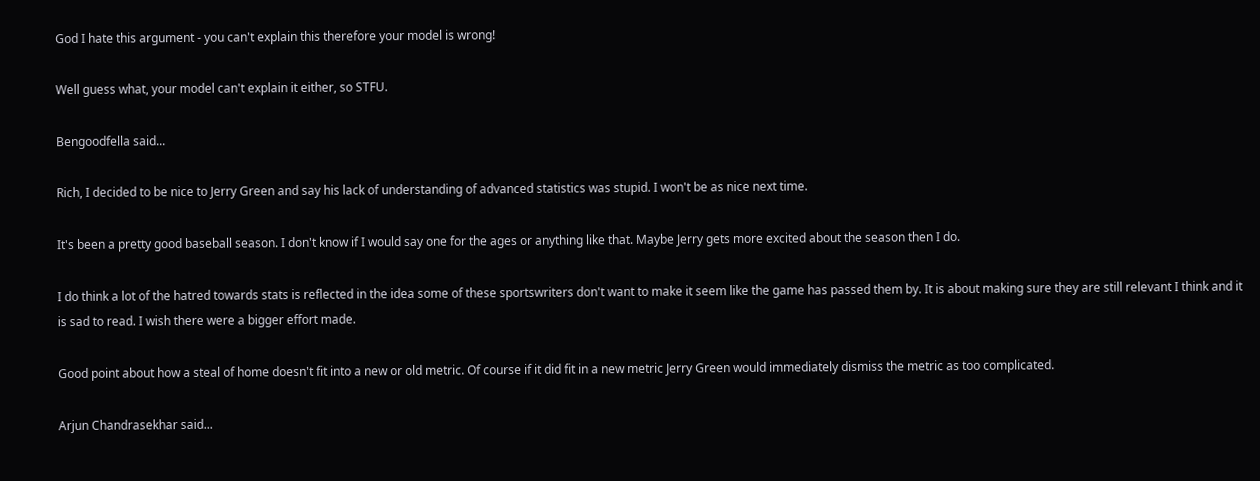God I hate this argument - you can't explain this therefore your model is wrong!

Well guess what, your model can't explain it either, so STFU.

Bengoodfella said...

Rich, I decided to be nice to Jerry Green and say his lack of understanding of advanced statistics was stupid. I won't be as nice next time.

It's been a pretty good baseball season. I don't know if I would say one for the ages or anything like that. Maybe Jerry gets more excited about the season then I do.

I do think a lot of the hatred towards stats is reflected in the idea some of these sportswriters don't want to make it seem like the game has passed them by. It is about making sure they are still relevant I think and it is sad to read. I wish there were a bigger effort made.

Good point about how a steal of home doesn't fit into a new or old metric. Of course if it did fit in a new metric Jerry Green would immediately dismiss the metric as too complicated.

Arjun Chandrasekhar said...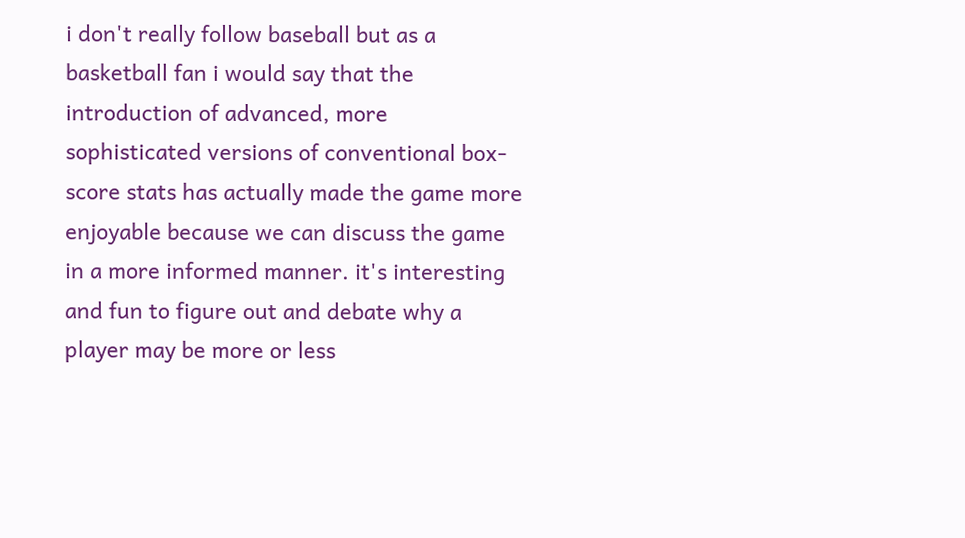i don't really follow baseball but as a basketball fan i would say that the introduction of advanced, more sophisticated versions of conventional box-score stats has actually made the game more enjoyable because we can discuss the game in a more informed manner. it's interesting and fun to figure out and debate why a player may be more or less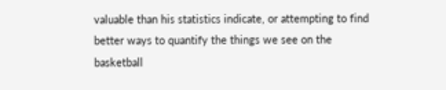valuable than his statistics indicate, or attempting to find better ways to quantify the things we see on the basketball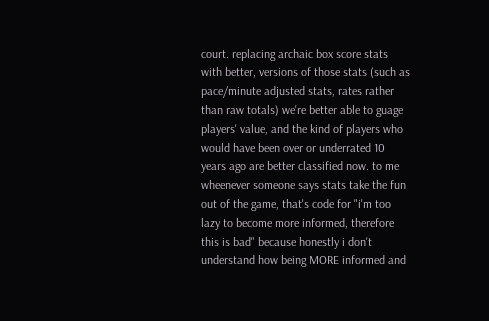court. replacing archaic box score stats with better, versions of those stats (such as pace/minute adjusted stats, rates rather than raw totals) we're better able to guage players' value, and the kind of players who would have been over or underrated 10 years ago are better classified now. to me wheenever someone says stats take the fun out of the game, that's code for "i'm too lazy to become more informed, therefore this is bad" because honestly i don't understand how being MORE informed and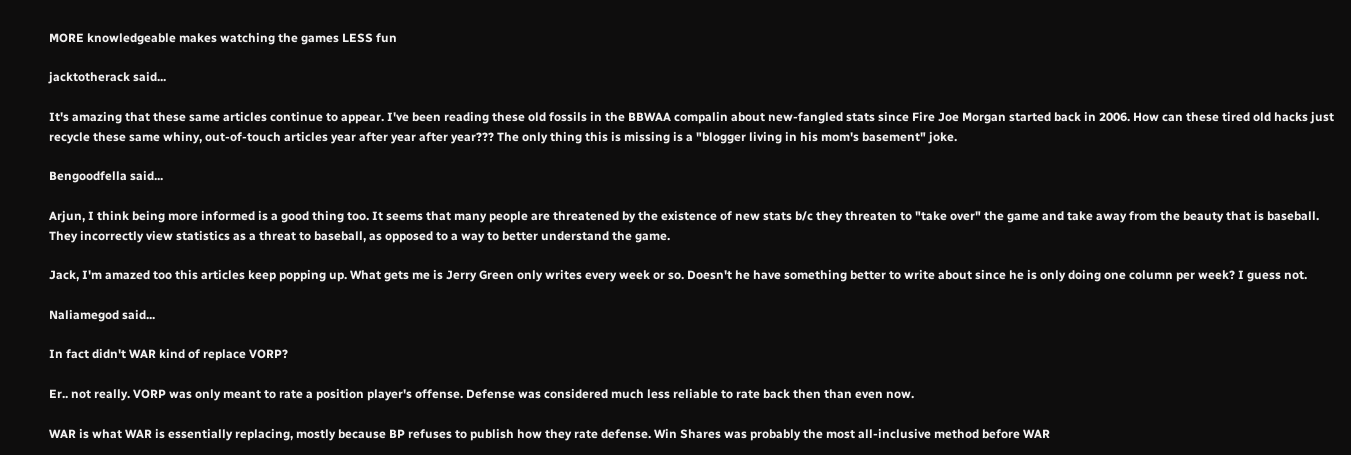MORE knowledgeable makes watching the games LESS fun

jacktotherack said...

It's amazing that these same articles continue to appear. I've been reading these old fossils in the BBWAA compalin about new-fangled stats since Fire Joe Morgan started back in 2006. How can these tired old hacks just recycle these same whiny, out-of-touch articles year after year after year??? The only thing this is missing is a "blogger living in his mom's basement" joke.

Bengoodfella said...

Arjun, I think being more informed is a good thing too. It seems that many people are threatened by the existence of new stats b/c they threaten to "take over" the game and take away from the beauty that is baseball. They incorrectly view statistics as a threat to baseball, as opposed to a way to better understand the game.

Jack, I'm amazed too this articles keep popping up. What gets me is Jerry Green only writes every week or so. Doesn't he have something better to write about since he is only doing one column per week? I guess not.

Naliamegod said...

In fact didn't WAR kind of replace VORP?

Er.. not really. VORP was only meant to rate a position player's offense. Defense was considered much less reliable to rate back then than even now.

WAR is what WAR is essentially replacing, mostly because BP refuses to publish how they rate defense. Win Shares was probably the most all-inclusive method before WAR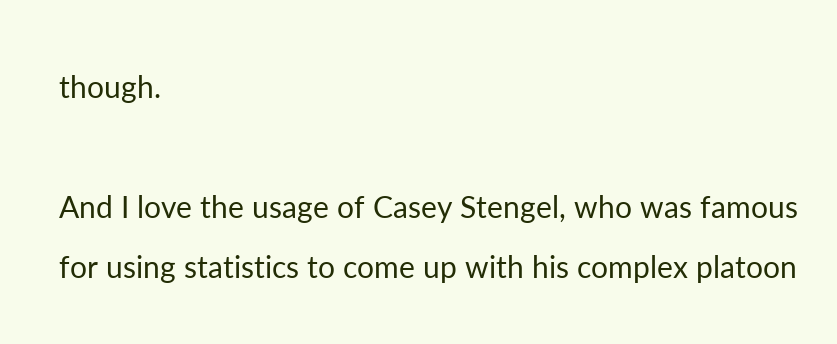though.

And I love the usage of Casey Stengel, who was famous for using statistics to come up with his complex platoon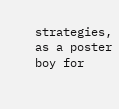strategies, as a poster boy for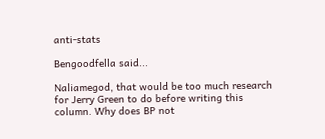anti-stats

Bengoodfella said...

Naliamegod, that would be too much research for Jerry Green to do before writing this column. Why does BP not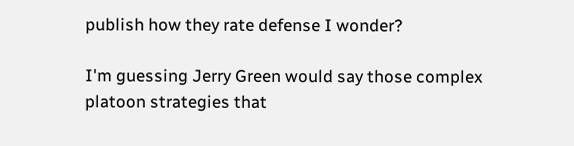publish how they rate defense I wonder?

I'm guessing Jerry Green would say those complex platoon strategies that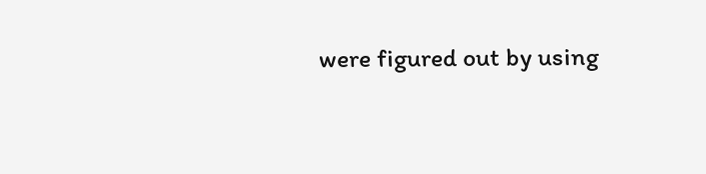were figured out by using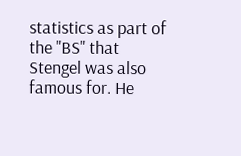statistics as part of the "BS" that Stengel was also famous for. He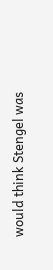would think Stengel was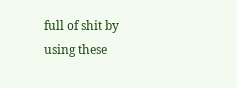full of shit by using these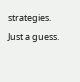strategies. Just a guess.